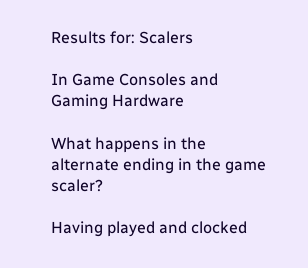Results for: Scalers

In Game Consoles and Gaming Hardware

What happens in the alternate ending in the game scaler?

Having played and clocked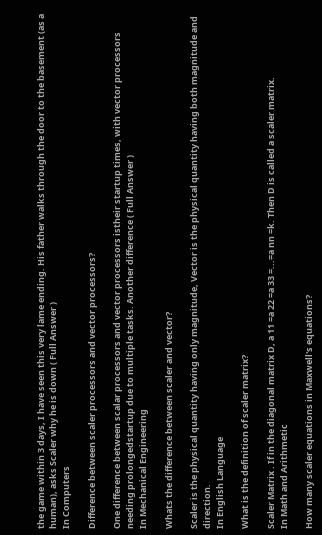the game within 3 days, I have seen this very lame ending. His father walks through the door to the basement (as a human), asks Scaler why he is down ( Full Answer )
In Computers

Difference between scaler processors and vector processors?

One difference between scalar processors and vector processors istheir startup times, with vector processors needing prolongedstartup due to multiple tasks. Another difference ( Full Answer )
In Mechanical Engineering

Whats the difference between scaler and vector?

Scaler is the physical quantity having only magnitude, Vector is the physical quantity having both magnitude and direction.
In English Language

What is the definition of scaler matrix?

Scaler Matrix . If in the diagonal matrix D, a 11 =a 22 =a 33 =...=a nn =k. Then D is called a scaler matrix.
In Math and Arithmetic

How many scaler equations in Maxwell's equations?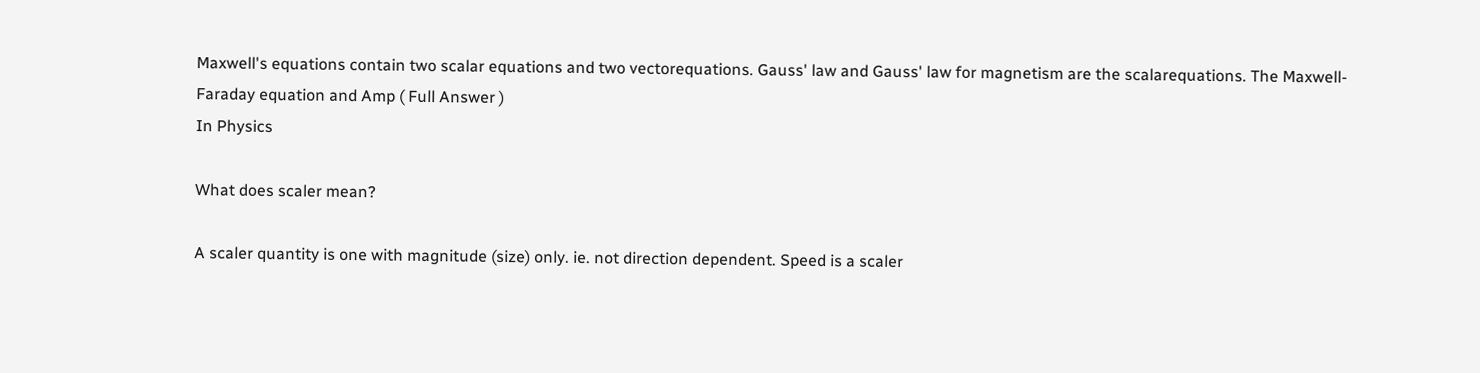Maxwell's equations contain two scalar equations and two vectorequations. Gauss' law and Gauss' law for magnetism are the scalarequations. The Maxwell-Faraday equation and Amp ( Full Answer )
In Physics

What does scaler mean?

A scaler quantity is one with magnitude (size) only. ie. not direction dependent. Speed is a scaler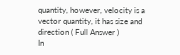quantity, however, velocity is a vector quantity, it has size and direction ( Full Answer )
In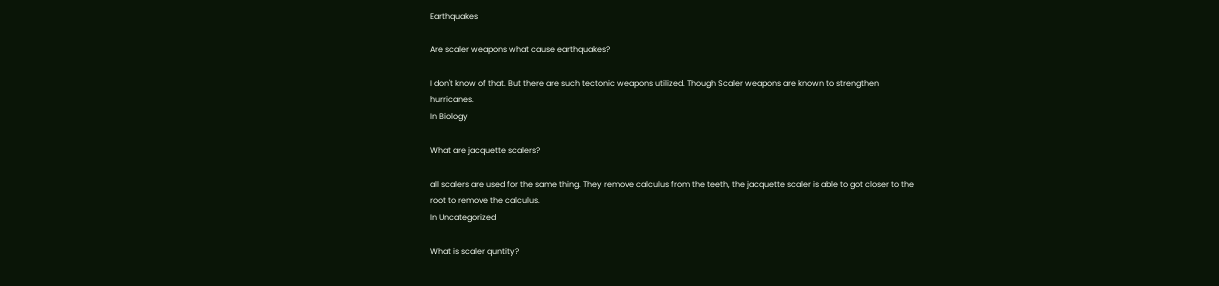Earthquakes

Are scaler weapons what cause earthquakes?

I don't know of that. But there are such tectonic weapons utilized. Though Scaler weapons are known to strengthen hurricanes.
In Biology

What are jacquette scalers?

all scalers are used for the same thing. They remove calculus from the teeth, the jacquette scaler is able to got closer to the root to remove the calculus.
In Uncategorized

What is scaler quntity?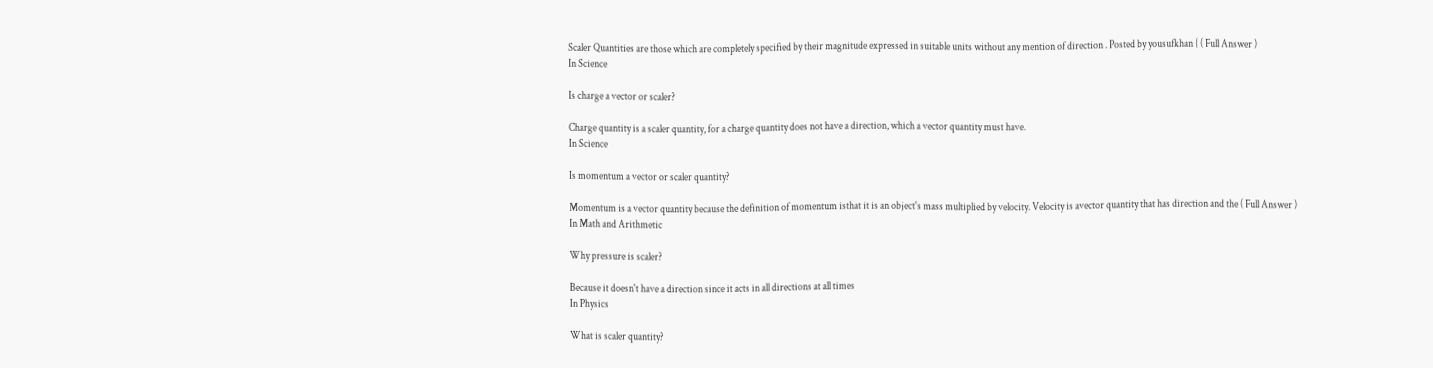Scaler Quantities are those which are completely specified by their magnitude expressed in suitable units without any mention of direction . Posted by yousufkhan { ( Full Answer )
In Science

Is charge a vector or scaler?

Charge quantity is a scaler quantity, for a charge quantity does not have a direction, which a vector quantity must have.
In Science

Is momentum a vector or scaler quantity?

Momentum is a vector quantity because the definition of momentum isthat it is an object's mass multiplied by velocity. Velocity is avector quantity that has direction and the ( Full Answer )
In Math and Arithmetic

Why pressure is scaler?

Because it doesn't have a direction since it acts in all directions at all times
In Physics

What is scaler quantity?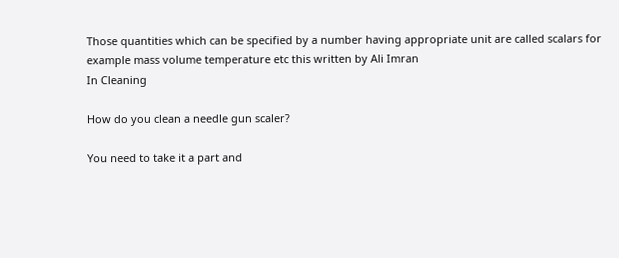Those quantities which can be specified by a number having appropriate unit are called scalars for example mass volume temperature etc this written by Ali Imran
In Cleaning

How do you clean a needle gun scaler?

You need to take it a part and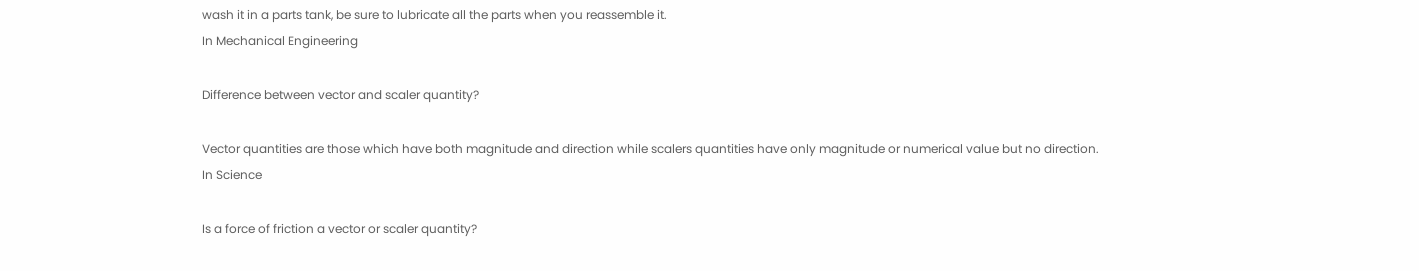wash it in a parts tank, be sure to lubricate all the parts when you reassemble it.
In Mechanical Engineering

Difference between vector and scaler quantity?

Vector quantities are those which have both magnitude and direction while scalers quantities have only magnitude or numerical value but no direction.
In Science

Is a force of friction a vector or scaler quantity?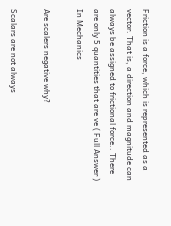Friction is a force, which is represented as a vector. That is, a direction and magnitude can always be assigned to frictional force.. There are only 5 quantities that are ve ( Full Answer )
In Mechanics

Are scalers negative why?

Scalars are not always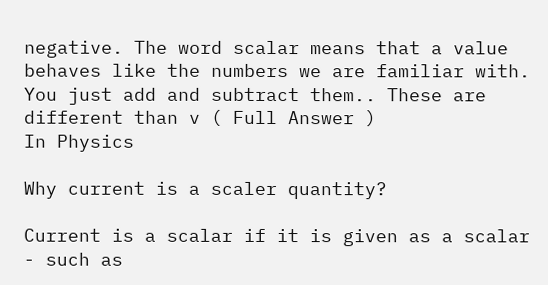negative. The word scalar means that a value behaves like the numbers we are familiar with. You just add and subtract them.. These are different than v ( Full Answer )
In Physics

Why current is a scaler quantity?

Current is a scalar if it is given as a scalar - such as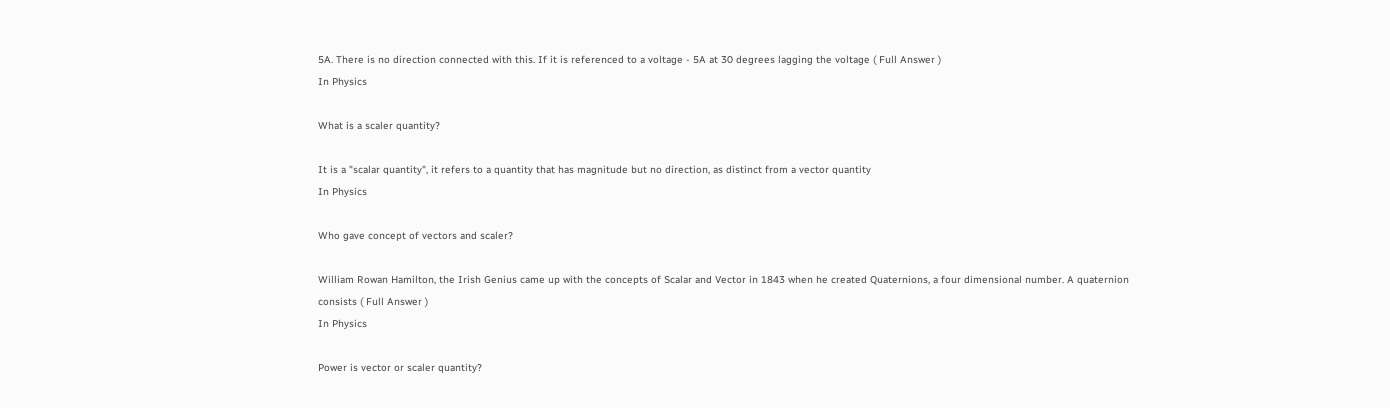5A. There is no direction connected with this. If it is referenced to a voltage - 5A at 30 degrees lagging the voltage ( Full Answer )
In Physics

What is a scaler quantity?

It is a "scalar quantity", it refers to a quantity that has magnitude but no direction, as distinct from a vector quantity
In Physics

Who gave concept of vectors and scaler?

William Rowan Hamilton, the Irish Genius came up with the concepts of Scalar and Vector in 1843 when he created Quaternions, a four dimensional number. A quaternion consists ( Full Answer )
In Physics

Power is vector or scaler quantity?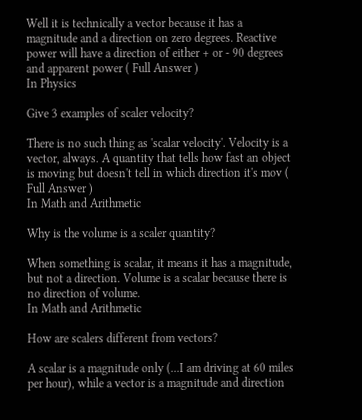Well it is technically a vector because it has a magnitude and a direction on zero degrees. Reactive power will have a direction of either + or - 90 degrees and apparent power ( Full Answer )
In Physics

Give 3 examples of scaler velocity?

There is no such thing as 'scalar velocity'. Velocity is a vector, always. A quantity that tells how fast an object is moving but doesn't tell in which direction it's mov ( Full Answer )
In Math and Arithmetic

Why is the volume is a scaler quantity?

When something is scalar, it means it has a magnitude, but not a direction. Volume is a scalar because there is no direction of volume.
In Math and Arithmetic

How are scalers different from vectors?

A scalar is a magnitude only (...I am driving at 60 miles per hour), while a vector is a magnitude and direction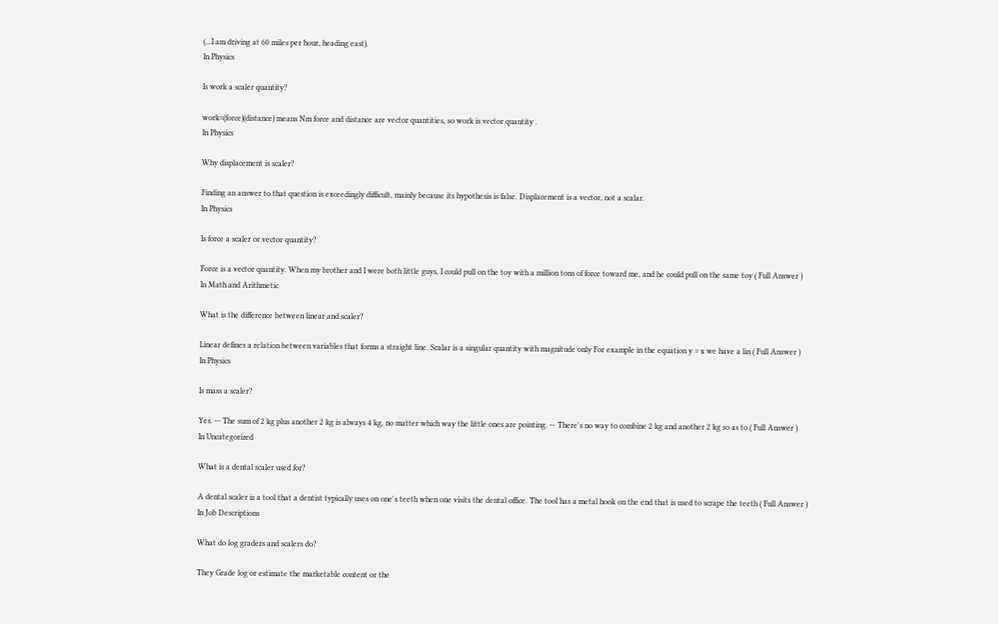(...I am driving at 60 miles per hour, heading east).
In Physics

Is work a scaler quantity?

work=(force)(distance) means Nm force and distance are vector quantities, so work is vector quantity .
In Physics

Why displacement is scaler?

Finding an answer to that question is exceedingly difficult, mainly because its hypothesis is false. Displacement is a vector, not a scalar.
In Physics

Is force a scaler or vector quantity?

Force is a vector quantity. When my brother and I were both little guys, I could pull on the toy with a million tons of force toward me, and he could pull on the same toy ( Full Answer )
In Math and Arithmetic

What is the difference between linear and scaler?

Linear defines a relation between variables that forms a straight line. Scalar is a singular quantity with magnitude only For example in the equation y = x we have a lin ( Full Answer )
In Physics

Is mass a scaler?

Yes. -- The sum of 2 kg plus another 2 kg is always 4 kg, no matter which way the little ones are pointing. -- There's no way to combine 2 kg and another 2 kg so as to ( Full Answer )
In Uncategorized

What is a dental scaler used for?

A dental scaler is a tool that a dentist typically uses on one's teeth when one visits the dental office. The tool has a metal hook on the end that is used to scrape the teeth ( Full Answer )
In Job Descriptions

What do log graders and scalers do?

They Grade log or estimate the marketable content or the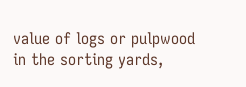value of logs or pulpwood in the sorting yards,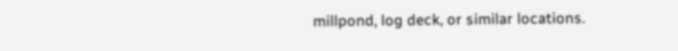millpond, log deck, or similar locations.